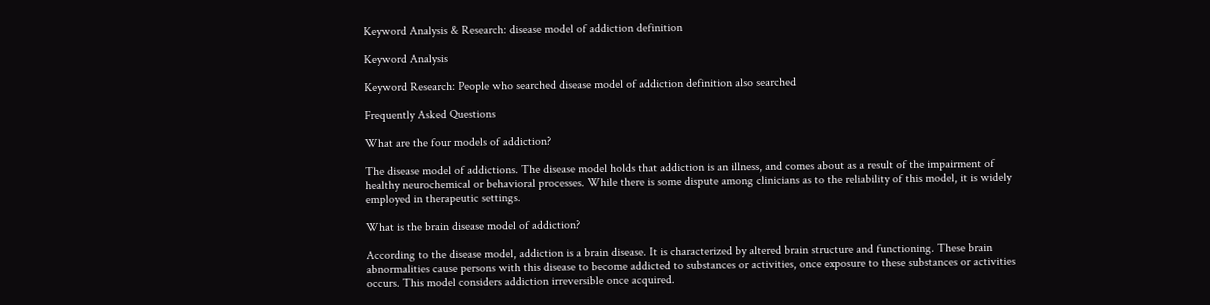Keyword Analysis & Research: disease model of addiction definition

Keyword Analysis

Keyword Research: People who searched disease model of addiction definition also searched

Frequently Asked Questions

What are the four models of addiction?

The disease model of addictions. The disease model holds that addiction is an illness, and comes about as a result of the impairment of healthy neurochemical or behavioral processes. While there is some dispute among clinicians as to the reliability of this model, it is widely employed in therapeutic settings.

What is the brain disease model of addiction?

According to the disease model, addiction is a brain disease. It is characterized by altered brain structure and functioning. These brain abnormalities cause persons with this disease to become addicted to substances or activities, once exposure to these substances or activities occurs. This model considers addiction irreversible once acquired.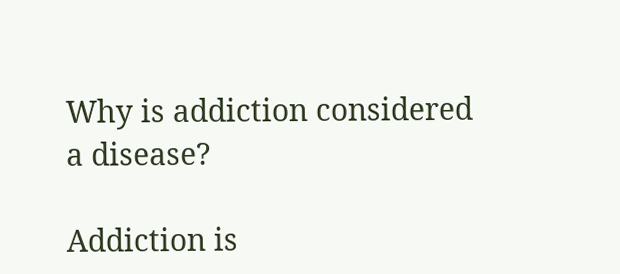Why is addiction considered a disease?

Addiction is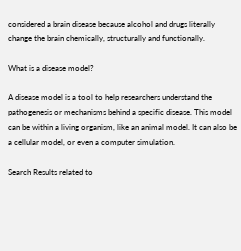considered a brain disease because alcohol and drugs literally change the brain chemically, structurally and functionally.

What is a disease model?

A disease model is a tool to help researchers understand the pathogenesis or mechanisms behind a specific disease. This model can be within a living organism, like an animal model. It can also be a cellular model, or even a computer simulation.

Search Results related to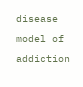disease model of addiction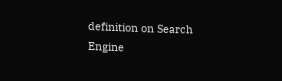definition on Search Engine